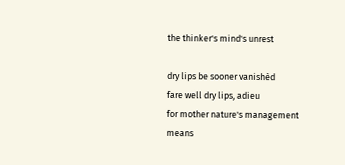the thinker's mind's unrest

dry lips be sooner vanishèd
fare well dry lips, adieu
for mother nature's management
means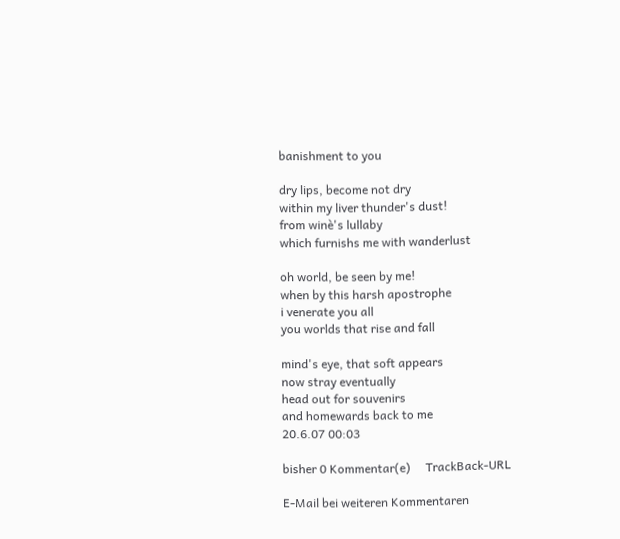banishment to you

dry lips, become not dry
within my liver thunder's dust!
from winè's lullaby
which furnishs me with wanderlust

oh world, be seen by me!
when by this harsh apostrophe
i venerate you all
you worlds that rise and fall

mind's eye, that soft appears
now stray eventually
head out for souvenirs
and homewards back to me
20.6.07 00:03

bisher 0 Kommentar(e)     TrackBack-URL

E-Mail bei weiteren Kommentaren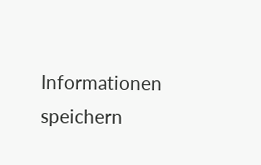Informationen speichern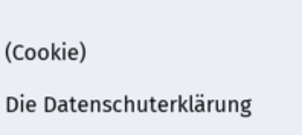(Cookie)

Die Datenschuterklärung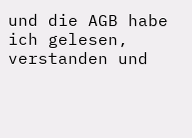und die AGB habe ich gelesen, verstanden und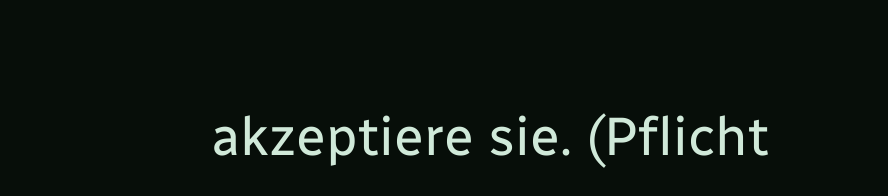akzeptiere sie. (Pflicht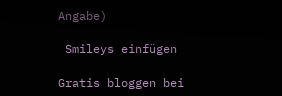Angabe)

 Smileys einfügen

Gratis bloggen bei